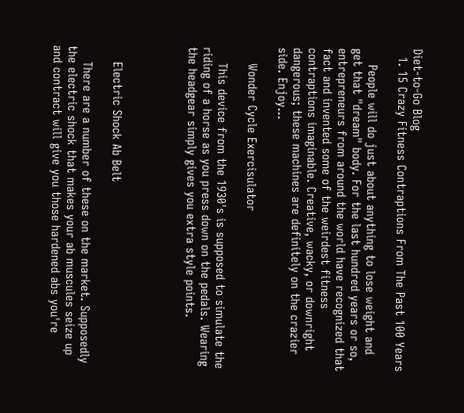Diet-to-Go Blog
  1. 15 Crazy Fitness Contraptions From The Past 100 Years

    People will do just about anything to lose weight and get that "dream" body. For the last hundred years or so, entrepreneurs from around the world have recognized that fact and invented some of the weirdest fitness contraptions imaginable. Creative, wacky, or downright dangerous; these machines are definitely on the crazier side. Enjoy...

    Wonder Cycle Exercisulator

    This device from the 1930's is supposed to simulate the riding of a horse as you press down on the pedals. Wearing the headgear simply gives you extra style points.




    Electric Shock Ab Belt

    There are a number of these on the market. Supposedly the electric shock that makes your ab muscules seize up and contract will give you those hardened abs you're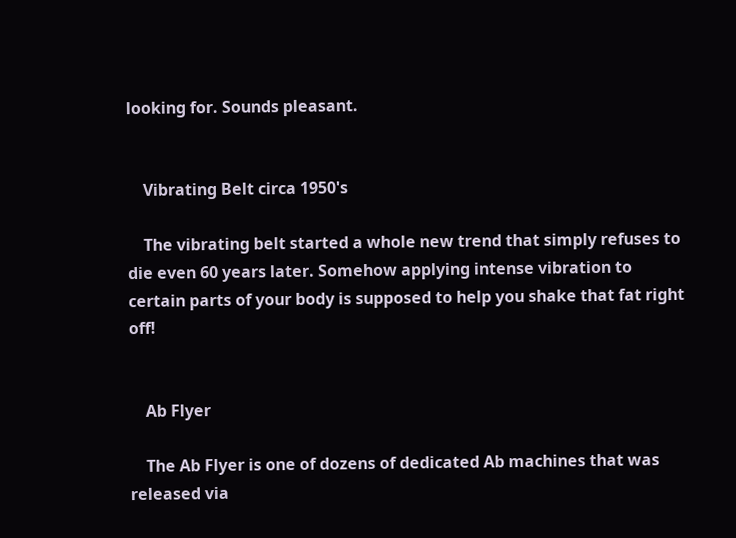looking for. Sounds pleasant.


    Vibrating Belt circa 1950's

    The vibrating belt started a whole new trend that simply refuses to die even 60 years later. Somehow applying intense vibration to certain parts of your body is supposed to help you shake that fat right off!


    Ab Flyer

    The Ab Flyer is one of dozens of dedicated Ab machines that was released via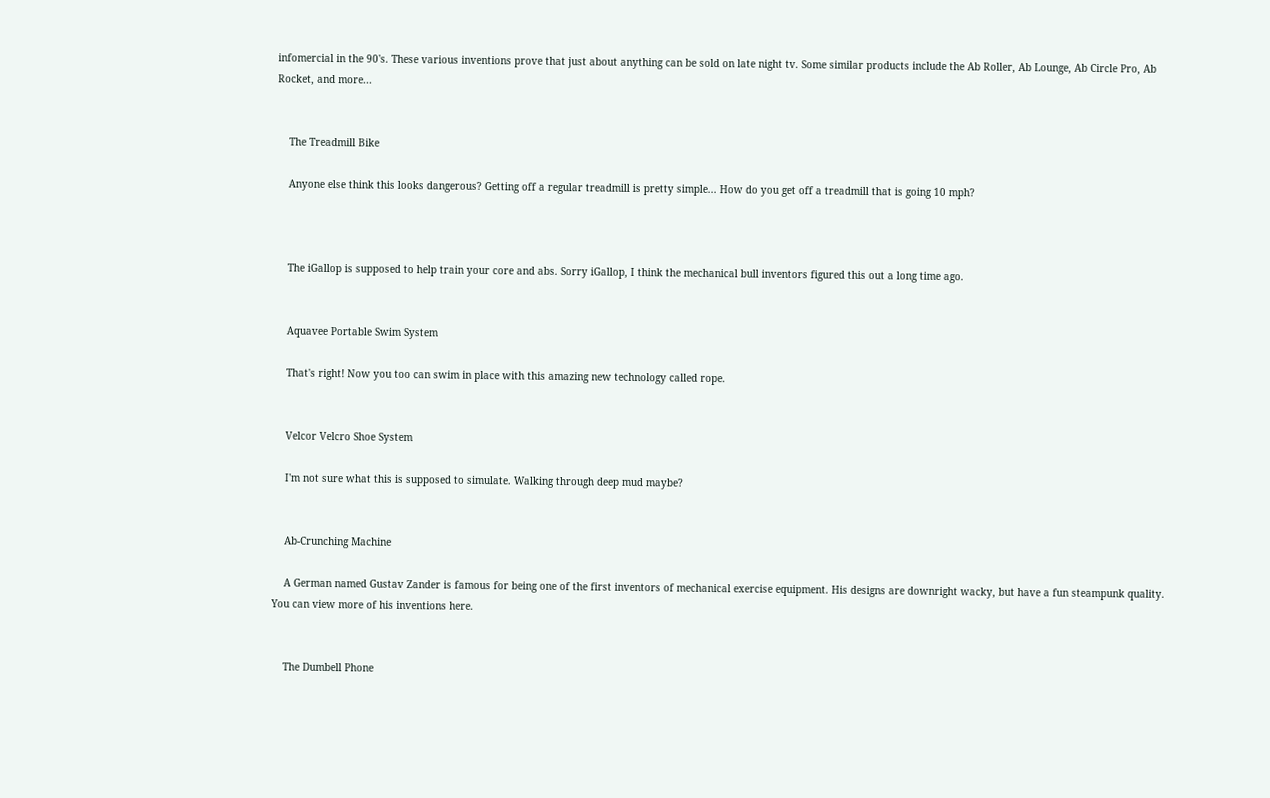infomercial in the 90's. These various inventions prove that just about anything can be sold on late night tv. Some similar products include the Ab Roller, Ab Lounge, Ab Circle Pro, Ab Rocket, and more...


    The Treadmill Bike

    Anyone else think this looks dangerous? Getting off a regular treadmill is pretty simple... How do you get off a treadmill that is going 10 mph?



    The iGallop is supposed to help train your core and abs. Sorry iGallop, I think the mechanical bull inventors figured this out a long time ago.


    Aquavee Portable Swim System

    That's right! Now you too can swim in place with this amazing new technology called rope.


    Velcor Velcro Shoe System

    I'm not sure what this is supposed to simulate. Walking through deep mud maybe?


    Ab-Crunching Machine

    A German named Gustav Zander is famous for being one of the first inventors of mechanical exercise equipment. His designs are downright wacky, but have a fun steampunk quality. You can view more of his inventions here.


    The Dumbell Phone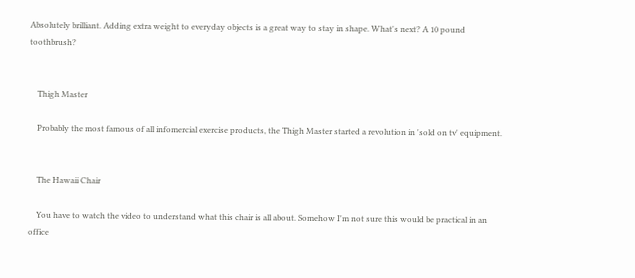Absolutely brilliant. Adding extra weight to everyday objects is a great way to stay in shape. What's next? A 10 pound toothbrush?


    Thigh Master

    Probably the most famous of all infomercial exercise products, the Thigh Master started a revolution in 'sold on tv' equipment.


    The Hawaii Chair

    You have to watch the video to understand what this chair is all about. Somehow I'm not sure this would be practical in an office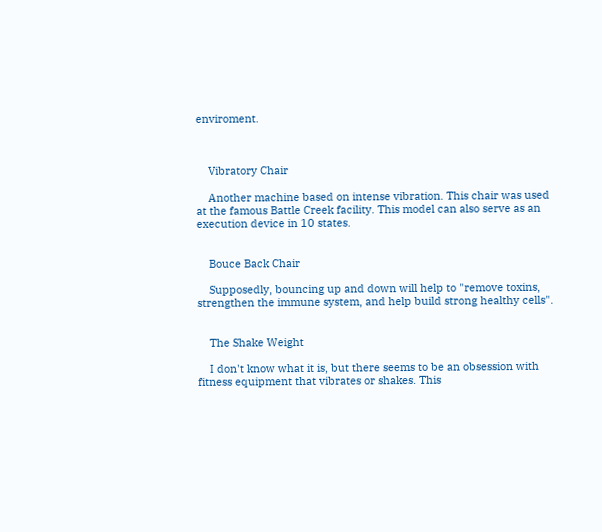enviroment.



    Vibratory Chair

    Another machine based on intense vibration. This chair was used at the famous Battle Creek facility. This model can also serve as an execution device in 10 states.


    Bouce Back Chair

    Supposedly, bouncing up and down will help to "remove toxins, strengthen the immune system, and help build strong healthy cells".


    The Shake Weight

    I don't know what it is, but there seems to be an obsession with fitness equipment that vibrates or shakes. This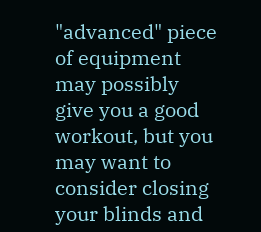"advanced" piece of equipment may possibly give you a good workout, but you may want to consider closing your blinds and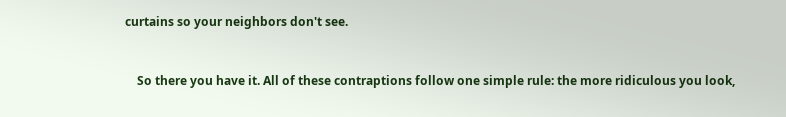curtains so your neighbors don't see.


    So there you have it. All of these contraptions follow one simple rule: the more ridiculous you look,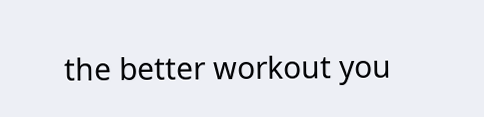the better workout you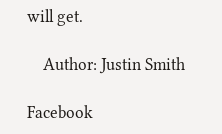will get.

    Author: Justin Smith

Facebook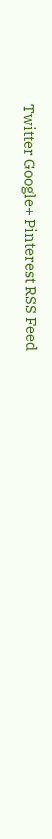Twitter Google+ Pinterest RSS Feed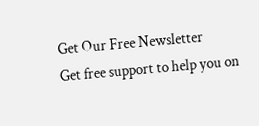Get Our Free Newsletter
Get free support to help you on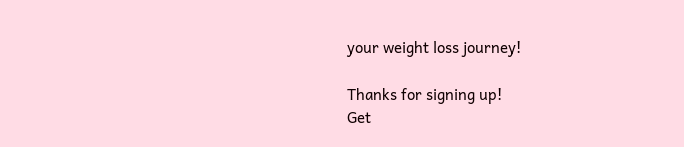your weight loss journey!

Thanks for signing up!
Get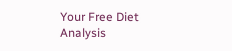Your Free Diet Analysis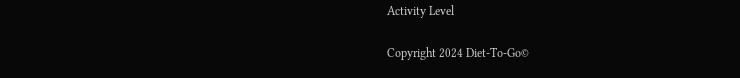Activity Level

Copyright 2024 Diet-To-Go©